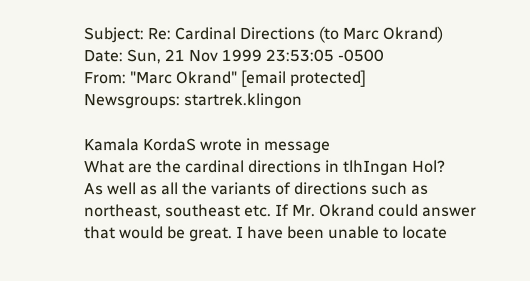Subject: Re: Cardinal Directions (to Marc Okrand)
Date: Sun, 21 Nov 1999 23:53:05 -0500
From: "Marc Okrand" [email protected]
Newsgroups: startrek.klingon

Kamala KordaS wrote in message
What are the cardinal directions in tlhIngan Hol?
As well as all the variants of directions such as
northeast, southeast etc. If Mr. Okrand could answer
that would be great. I have been unable to locate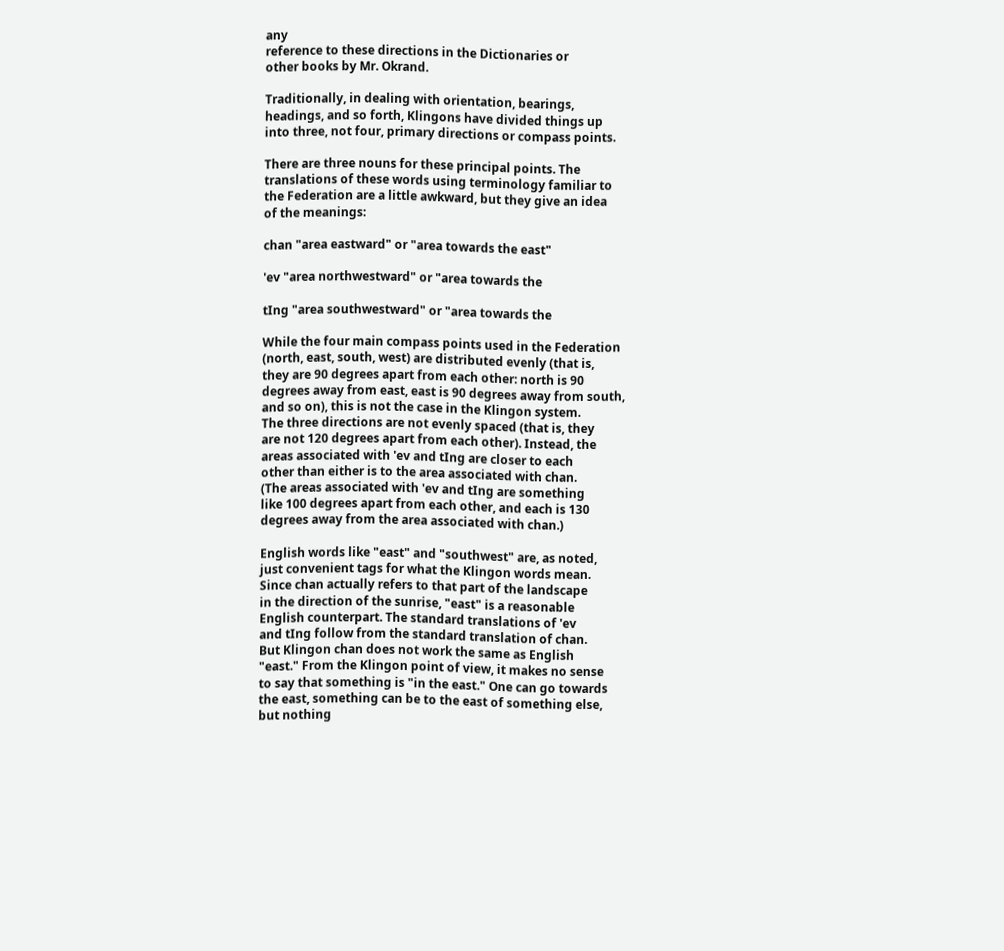any
reference to these directions in the Dictionaries or
other books by Mr. Okrand.

Traditionally, in dealing with orientation, bearings,
headings, and so forth, Klingons have divided things up
into three, not four, primary directions or compass points.

There are three nouns for these principal points. The
translations of these words using terminology familiar to
the Federation are a little awkward, but they give an idea
of the meanings:

chan "area eastward" or "area towards the east"

'ev "area northwestward" or "area towards the

tIng "area southwestward" or "area towards the

While the four main compass points used in the Federation
(north, east, south, west) are distributed evenly (that is,
they are 90 degrees apart from each other: north is 90
degrees away from east, east is 90 degrees away from south,
and so on), this is not the case in the Klingon system.
The three directions are not evenly spaced (that is, they
are not 120 degrees apart from each other). Instead, the
areas associated with 'ev and tIng are closer to each
other than either is to the area associated with chan.
(The areas associated with 'ev and tIng are something
like 100 degrees apart from each other, and each is 130
degrees away from the area associated with chan.)

English words like "east" and "southwest" are, as noted,
just convenient tags for what the Klingon words mean.
Since chan actually refers to that part of the landscape
in the direction of the sunrise, "east" is a reasonable
English counterpart. The standard translations of 'ev
and tIng follow from the standard translation of chan.
But Klingon chan does not work the same as English
"east." From the Klingon point of view, it makes no sense
to say that something is "in the east." One can go towards
the east, something can be to the east of something else,
but nothing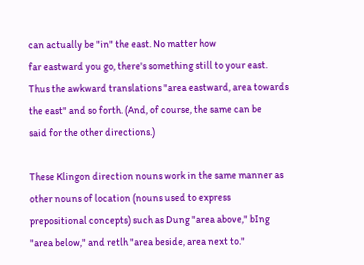can actually be "in" the east. No matter how
far eastward you go, there's something still to your east.
Thus the awkward translations "area eastward, area towards
the east" and so forth. (And, of course, the same can be
said for the other directions.)

These Klingon direction nouns work in the same manner as
other nouns of location (nouns used to express
prepositional concepts) such as Dung "area above," bIng
"area below," and retlh "area beside, area next to."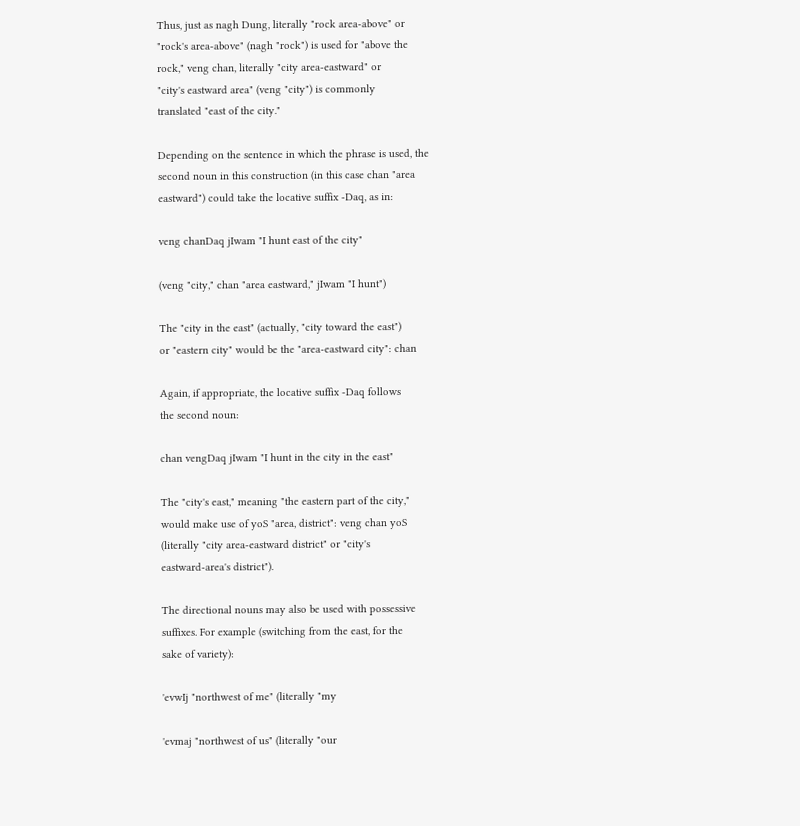Thus, just as nagh Dung, literally "rock area-above" or
"rock's area-above" (nagh "rock") is used for "above the
rock," veng chan, literally "city area-eastward" or
"city's eastward area" (veng "city") is commonly
translated "east of the city."

Depending on the sentence in which the phrase is used, the
second noun in this construction (in this case chan "area
eastward") could take the locative suffix -Daq, as in:

veng chanDaq jIwam "I hunt east of the city"

(veng "city," chan "area eastward," jIwam "I hunt")

The "city in the east" (actually, "city toward the east")
or "eastern city" would be the "area-eastward city": chan

Again, if appropriate, the locative suffix -Daq follows
the second noun:

chan vengDaq jIwam "I hunt in the city in the east"

The "city's east," meaning "the eastern part of the city,"
would make use of yoS "area, district": veng chan yoS
(literally "city area-eastward district" or "city's
eastward-area's district").

The directional nouns may also be used with possessive
suffixes. For example (switching from the east, for the
sake of variety):

'evwIj "northwest of me" (literally "my

'evmaj "northwest of us" (literally "our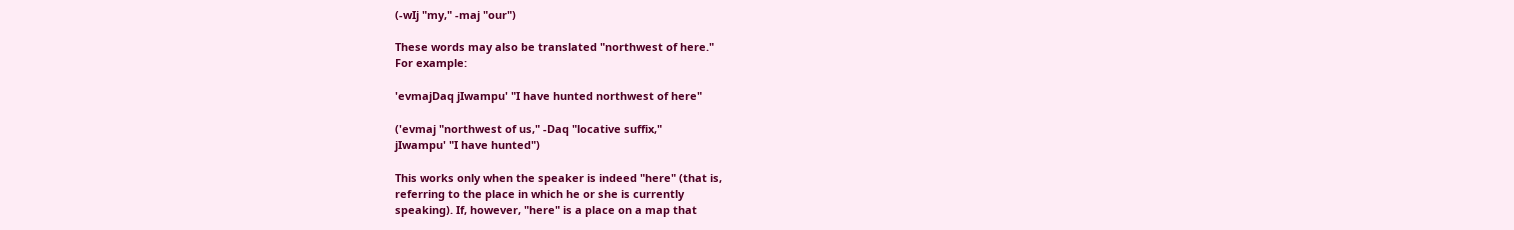(-wIj "my," -maj "our")

These words may also be translated "northwest of here."
For example:

'evmajDaq jIwampu' "I have hunted northwest of here"

('evmaj "northwest of us," -Daq "locative suffix,"
jIwampu' "I have hunted")

This works only when the speaker is indeed "here" (that is,
referring to the place in which he or she is currently
speaking). If, however, "here" is a place on a map that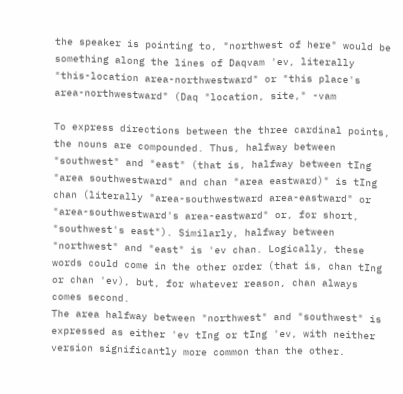the speaker is pointing to, "northwest of here" would be
something along the lines of Daqvam 'ev, literally
"this-location area-northwestward" or "this place's
area-northwestward" (Daq "location, site," -vam

To express directions between the three cardinal points,
the nouns are compounded. Thus, halfway between
"southwest" and "east" (that is, halfway between tIng
"area southwestward" and chan "area eastward)" is tIng
chan (literally "area-southwestward area-eastward" or
"area-southwestward's area-eastward" or, for short,
"southwest's east"). Similarly, halfway between
"northwest" and "east" is 'ev chan. Logically, these
words could come in the other order (that is, chan tIng
or chan 'ev), but, for whatever reason, chan always
comes second.
The area halfway between "northwest" and "southwest" is
expressed as either 'ev tIng or tIng 'ev, with neither
version significantly more common than the other.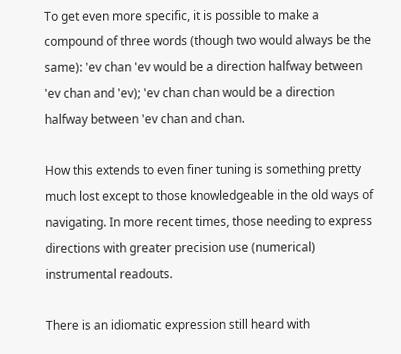To get even more specific, it is possible to make a
compound of three words (though two would always be the
same): 'ev chan 'ev would be a direction halfway between
'ev chan and 'ev); 'ev chan chan would be a direction
halfway between 'ev chan and chan.

How this extends to even finer tuning is something pretty
much lost except to those knowledgeable in the old ways of
navigating. In more recent times, those needing to express
directions with greater precision use (numerical)
instrumental readouts.

There is an idiomatic expression still heard with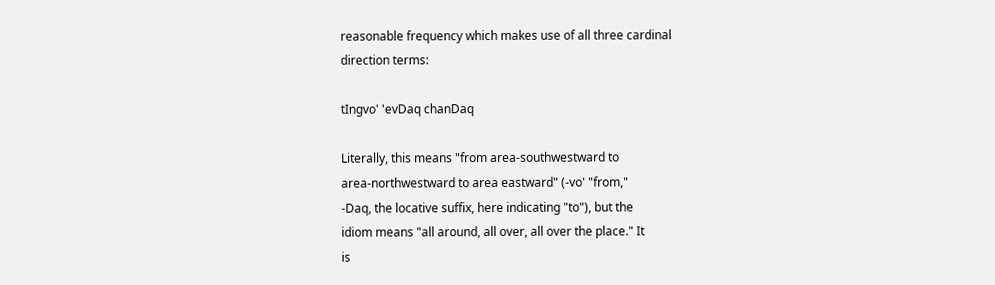reasonable frequency which makes use of all three cardinal
direction terms:

tIngvo' 'evDaq chanDaq

Literally, this means "from area-southwestward to
area-northwestward to area eastward" (-vo' "from,"
-Daq, the locative suffix, here indicating "to"), but the
idiom means "all around, all over, all over the place." It
is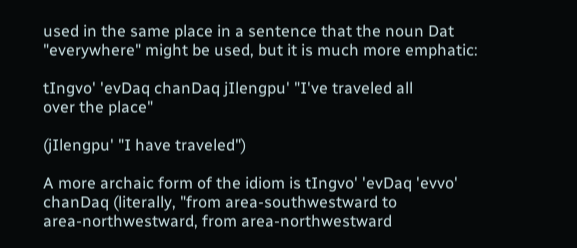used in the same place in a sentence that the noun Dat
"everywhere" might be used, but it is much more emphatic:

tIngvo' 'evDaq chanDaq jIlengpu' "I've traveled all
over the place"

(jIlengpu' "I have traveled")

A more archaic form of the idiom is tIngvo' 'evDaq 'evvo'
chanDaq (literally, "from area-southwestward to
area-northwestward, from area-northwestward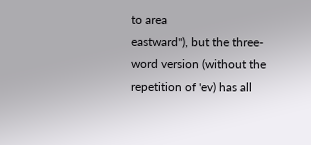to area
eastward"), but the three-word version (without the
repetition of 'ev) has all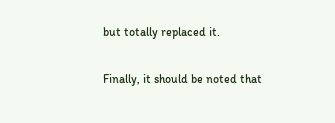but totally replaced it.

Finally, it should be noted that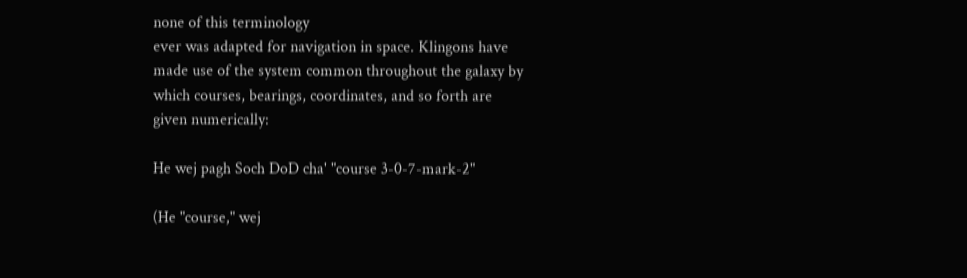none of this terminology
ever was adapted for navigation in space. Klingons have
made use of the system common throughout the galaxy by
which courses, bearings, coordinates, and so forth are
given numerically:

He wej pagh Soch DoD cha' "course 3-0-7-mark-2"

(He "course," wej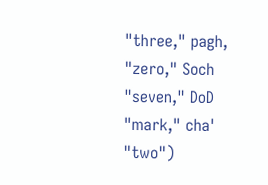"three," pagh, "zero," Soch
"seven," DoD "mark," cha' "two")